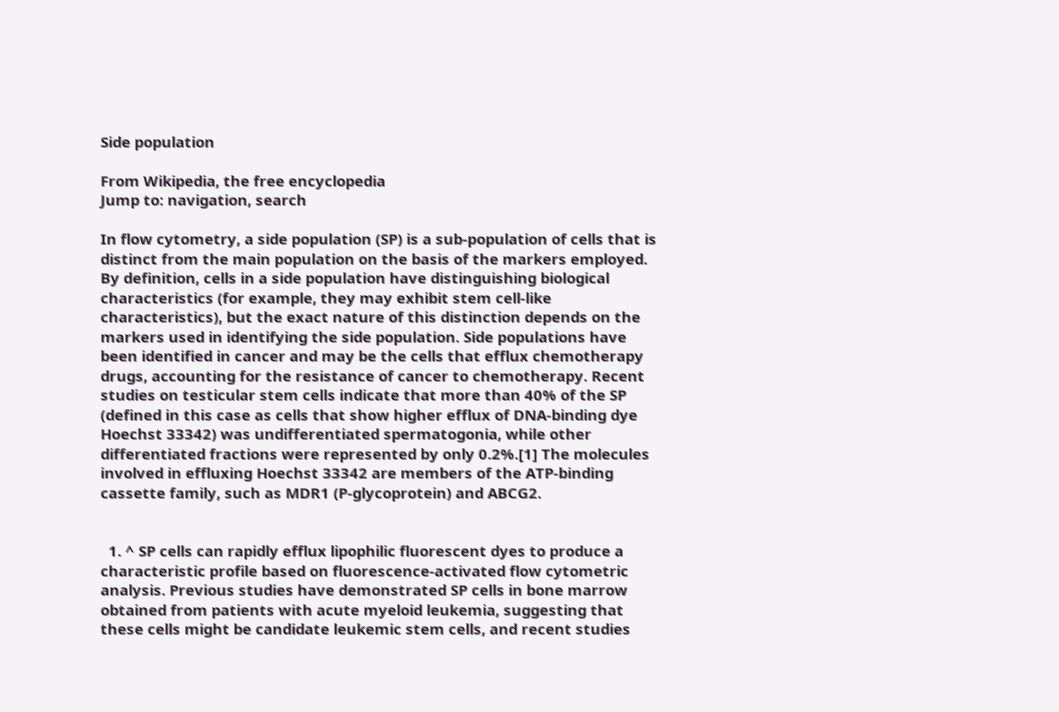Side population

From Wikipedia, the free encyclopedia
Jump to: navigation, search

In flow cytometry, a side population (SP) is a sub-population of cells that is distinct from the main population on the basis of the markers employed. By definition, cells in a side population have distinguishing biological characteristics (for example, they may exhibit stem cell-like characteristics), but the exact nature of this distinction depends on the markers used in identifying the side population. Side populations have been identified in cancer and may be the cells that efflux chemotherapy drugs, accounting for the resistance of cancer to chemotherapy. Recent studies on testicular stem cells indicate that more than 40% of the SP (defined in this case as cells that show higher efflux of DNA-binding dye Hoechst 33342) was undifferentiated spermatogonia, while other differentiated fractions were represented by only 0.2%.[1] The molecules involved in effluxing Hoechst 33342 are members of the ATP-binding cassette family, such as MDR1 (P-glycoprotein) and ABCG2.


  1. ^ SP cells can rapidly efflux lipophilic fluorescent dyes to produce a characteristic profile based on fluorescence-activated flow cytometric analysis. Previous studies have demonstrated SP cells in bone marrow obtained from patients with acute myeloid leukemia, suggesting that these cells might be candidate leukemic stem cells, and recent studies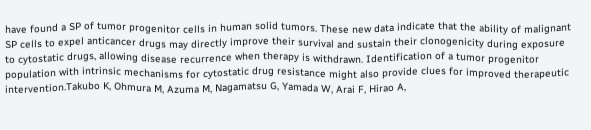have found a SP of tumor progenitor cells in human solid tumors. These new data indicate that the ability of malignant SP cells to expel anticancer drugs may directly improve their survival and sustain their clonogenicity during exposure to cytostatic drugs, allowing disease recurrence when therapy is withdrawn. Identification of a tumor progenitor population with intrinsic mechanisms for cytostatic drug resistance might also provide clues for improved therapeutic intervention.Takubo K, Ohmura M, Azuma M, Nagamatsu G, Yamada W, Arai F, Hirao A,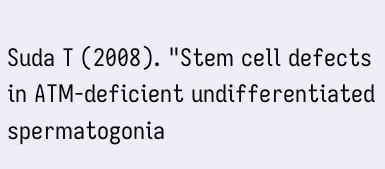Suda T (2008). "Stem cell defects in ATM-deficient undifferentiated spermatogonia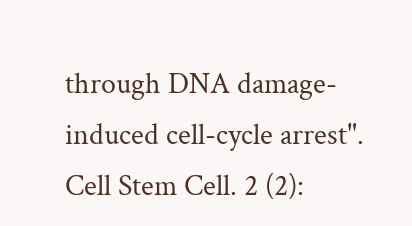through DNA damage-induced cell-cycle arrest". Cell Stem Cell. 2 (2):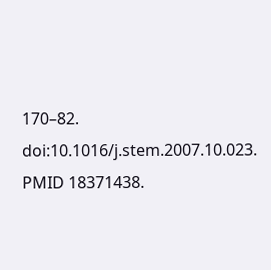170–82. doi:10.1016/j.stem.2007.10.023. PMID 18371438.